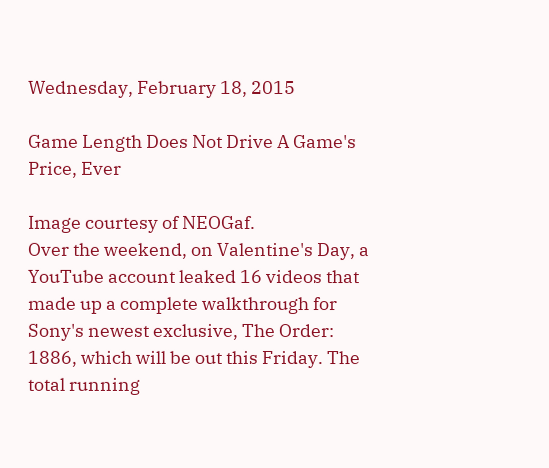Wednesday, February 18, 2015

Game Length Does Not Drive A Game's Price, Ever

Image courtesy of NEOGaf.
Over the weekend, on Valentine's Day, a YouTube account leaked 16 videos that made up a complete walkthrough for Sony's newest exclusive, The Order: 1886, which will be out this Friday. The total running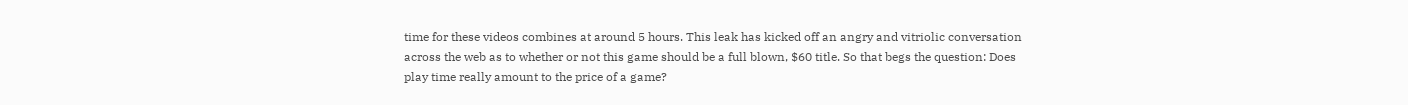time for these videos combines at around 5 hours. This leak has kicked off an angry and vitriolic conversation across the web as to whether or not this game should be a full blown, $60 title. So that begs the question: Does play time really amount to the price of a game?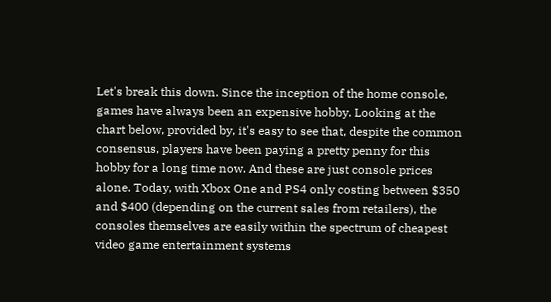Let's break this down. Since the inception of the home console, games have always been an expensive hobby. Looking at the chart below, provided by, it's easy to see that, despite the common consensus, players have been paying a pretty penny for this hobby for a long time now. And these are just console prices alone. Today, with Xbox One and PS4 only costing between $350 and $400 (depending on the current sales from retailers), the consoles themselves are easily within the spectrum of cheapest video game entertainment systems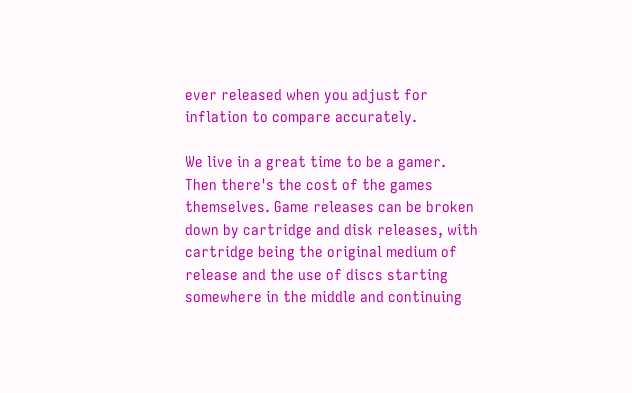ever released when you adjust for inflation to compare accurately.

We live in a great time to be a gamer.
Then there's the cost of the games themselves. Game releases can be broken down by cartridge and disk releases, with cartridge being the original medium of release and the use of discs starting somewhere in the middle and continuing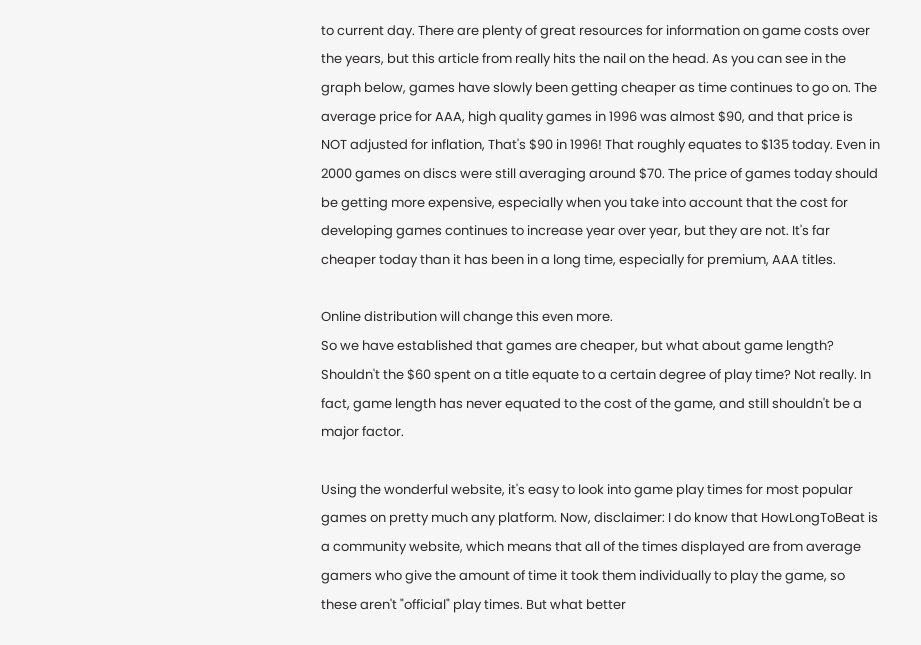to current day. There are plenty of great resources for information on game costs over the years, but this article from really hits the nail on the head. As you can see in the graph below, games have slowly been getting cheaper as time continues to go on. The average price for AAA, high quality games in 1996 was almost $90, and that price is NOT adjusted for inflation, That's $90 in 1996! That roughly equates to $135 today. Even in 2000 games on discs were still averaging around $70. The price of games today should be getting more expensive, especially when you take into account that the cost for developing games continues to increase year over year, but they are not. It's far cheaper today than it has been in a long time, especially for premium, AAA titles.

Online distribution will change this even more.
So we have established that games are cheaper, but what about game length? Shouldn't the $60 spent on a title equate to a certain degree of play time? Not really. In fact, game length has never equated to the cost of the game, and still shouldn't be a major factor.

Using the wonderful website, it's easy to look into game play times for most popular games on pretty much any platform. Now, disclaimer: I do know that HowLongToBeat is a community website, which means that all of the times displayed are from average gamers who give the amount of time it took them individually to play the game, so these aren't "official" play times. But what better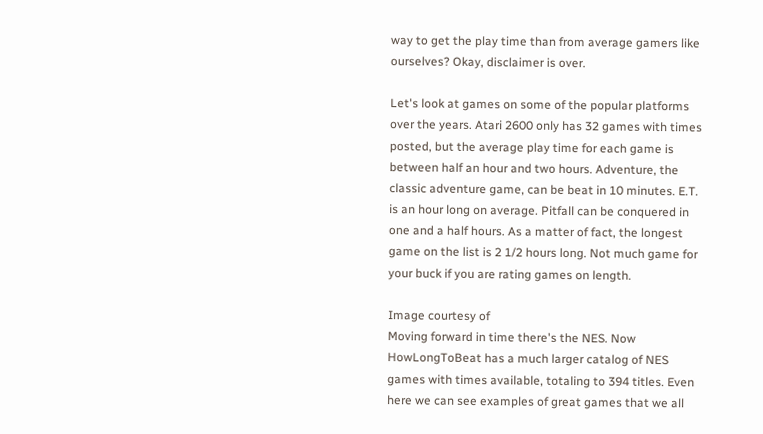way to get the play time than from average gamers like ourselves? Okay, disclaimer is over.

Let's look at games on some of the popular platforms over the years. Atari 2600 only has 32 games with times posted, but the average play time for each game is between half an hour and two hours. Adventure, the classic adventure game, can be beat in 10 minutes. E.T. is an hour long on average. Pitfall can be conquered in one and a half hours. As a matter of fact, the longest game on the list is 2 1/2 hours long. Not much game for your buck if you are rating games on length.

Image courtesy of
Moving forward in time there's the NES. Now HowLongToBeat has a much larger catalog of NES games with times available, totaling to 394 titles. Even here we can see examples of great games that we all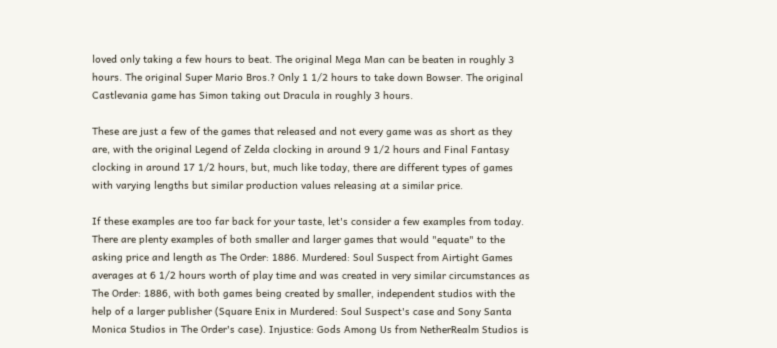loved only taking a few hours to beat. The original Mega Man can be beaten in roughly 3 hours. The original Super Mario Bros.? Only 1 1/2 hours to take down Bowser. The original Castlevania game has Simon taking out Dracula in roughly 3 hours.

These are just a few of the games that released and not every game was as short as they are, with the original Legend of Zelda clocking in around 9 1/2 hours and Final Fantasy clocking in around 17 1/2 hours, but, much like today, there are different types of games with varying lengths but similar production values releasing at a similar price.

If these examples are too far back for your taste, let's consider a few examples from today. There are plenty examples of both smaller and larger games that would "equate" to the asking price and length as The Order: 1886. Murdered: Soul Suspect from Airtight Games averages at 6 1/2 hours worth of play time and was created in very similar circumstances as The Order: 1886, with both games being created by smaller, independent studios with the help of a larger publisher (Square Enix in Murdered: Soul Suspect's case and Sony Santa Monica Studios in The Order's case). Injustice: Gods Among Us from NetherRealm Studios is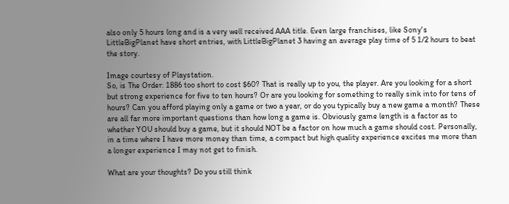also only 5 hours long and is a very well received AAA title. Even large franchises, like Sony's LittleBigPlanet have short entries, with LittleBigPlanet 3 having an average play time of 5 1/2 hours to beat the story.

Image courtesy of Playstation.
So, is The Order: 1886 too short to cost $60? That is really up to you, the player. Are you looking for a short but strong experience for five to ten hours? Or are you looking for something to really sink into for tens of hours? Can you afford playing only a game or two a year, or do you typically buy a new game a month? These are all far more important questions than how long a game is. Obviously game length is a factor as to whether YOU should buy a game, but it should NOT be a factor on how much a game should cost. Personally, in a time where I have more money than time, a compact but high quality experience excites me more than a longer experience I may not get to finish.

What are your thoughts? Do you still think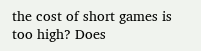the cost of short games is too high? Does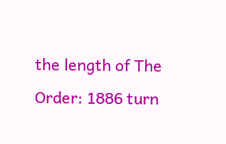the length of The Order: 1886 turn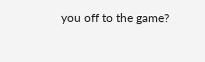you off to the game?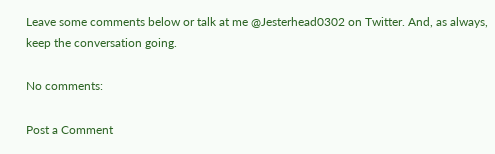Leave some comments below or talk at me @Jesterhead0302 on Twitter. And, as always, keep the conversation going.

No comments:

Post a Comment